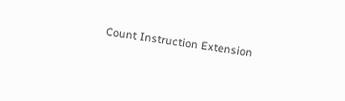Count Instruction Extension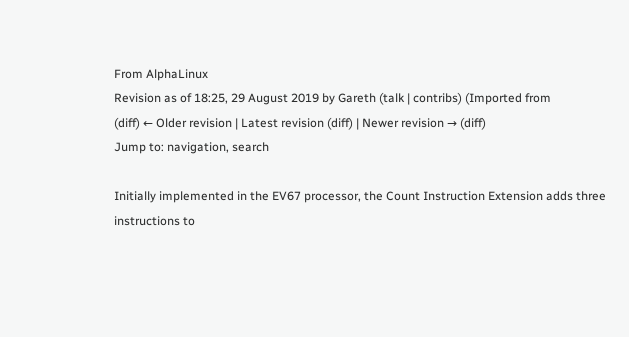From AlphaLinux
Revision as of 18:25, 29 August 2019 by Gareth (talk | contribs) (Imported from
(diff) ← Older revision | Latest revision (diff) | Newer revision → (diff)
Jump to: navigation, search

Initially implemented in the EV67 processor, the Count Instruction Extension adds three instructions to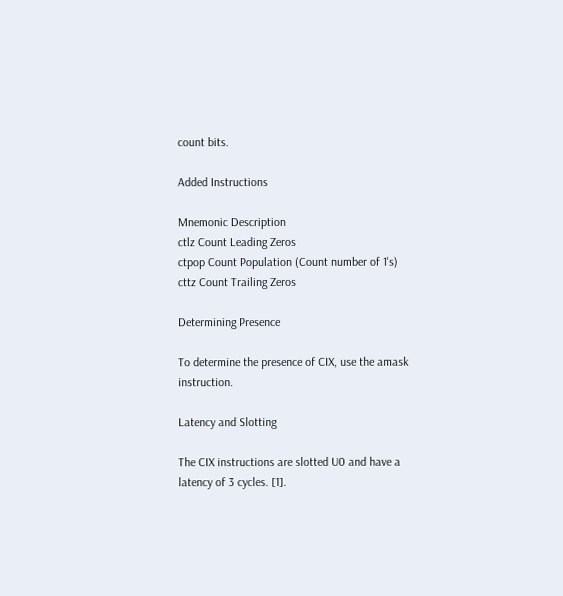count bits.

Added Instructions

Mnemonic Description
ctlz Count Leading Zeros
ctpop Count Population (Count number of 1's)
cttz Count Trailing Zeros

Determining Presence

To determine the presence of CIX, use the amask instruction.

Latency and Slotting

The CIX instructions are slotted U0 and have a latency of 3 cycles. [1].